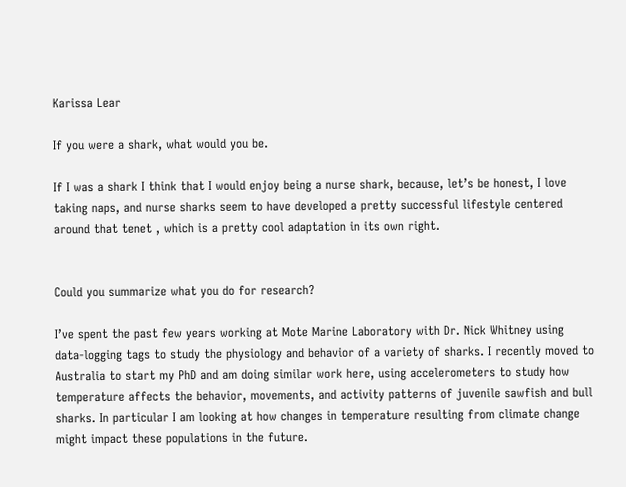Karissa Lear

If you were a shark, what would you be.

If I was a shark I think that I would enjoy being a nurse shark, because, let’s be honest, I love taking naps, and nurse sharks seem to have developed a pretty successful lifestyle centered around that tenet , which is a pretty cool adaptation in its own right.


Could you summarize what you do for research?

I’ve spent the past few years working at Mote Marine Laboratory with Dr. Nick Whitney using data-logging tags to study the physiology and behavior of a variety of sharks. I recently moved to Australia to start my PhD and am doing similar work here, using accelerometers to study how temperature affects the behavior, movements, and activity patterns of juvenile sawfish and bull sharks. In particular I am looking at how changes in temperature resulting from climate change might impact these populations in the future.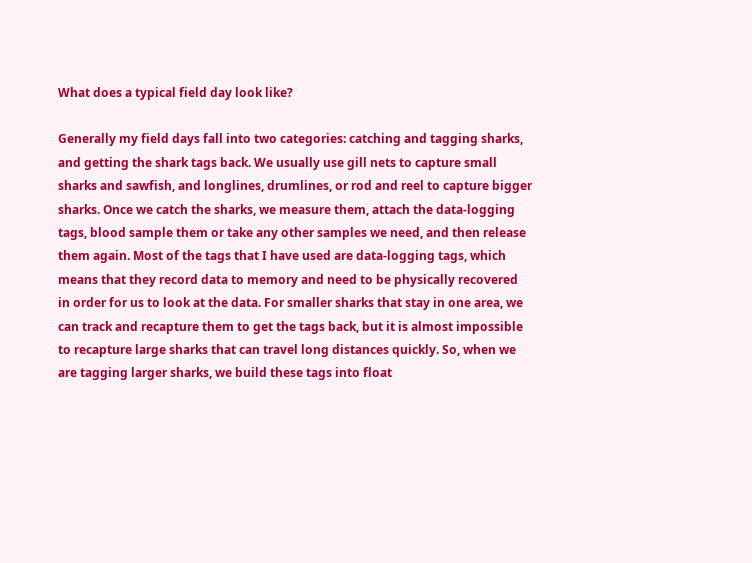What does a typical field day look like?

Generally my field days fall into two categories: catching and tagging sharks, and getting the shark tags back. We usually use gill nets to capture small sharks and sawfish, and longlines, drumlines, or rod and reel to capture bigger sharks. Once we catch the sharks, we measure them, attach the data-logging tags, blood sample them or take any other samples we need, and then release them again. Most of the tags that I have used are data-logging tags, which means that they record data to memory and need to be physically recovered in order for us to look at the data. For smaller sharks that stay in one area, we can track and recapture them to get the tags back, but it is almost impossible to recapture large sharks that can travel long distances quickly. So, when we are tagging larger sharks, we build these tags into float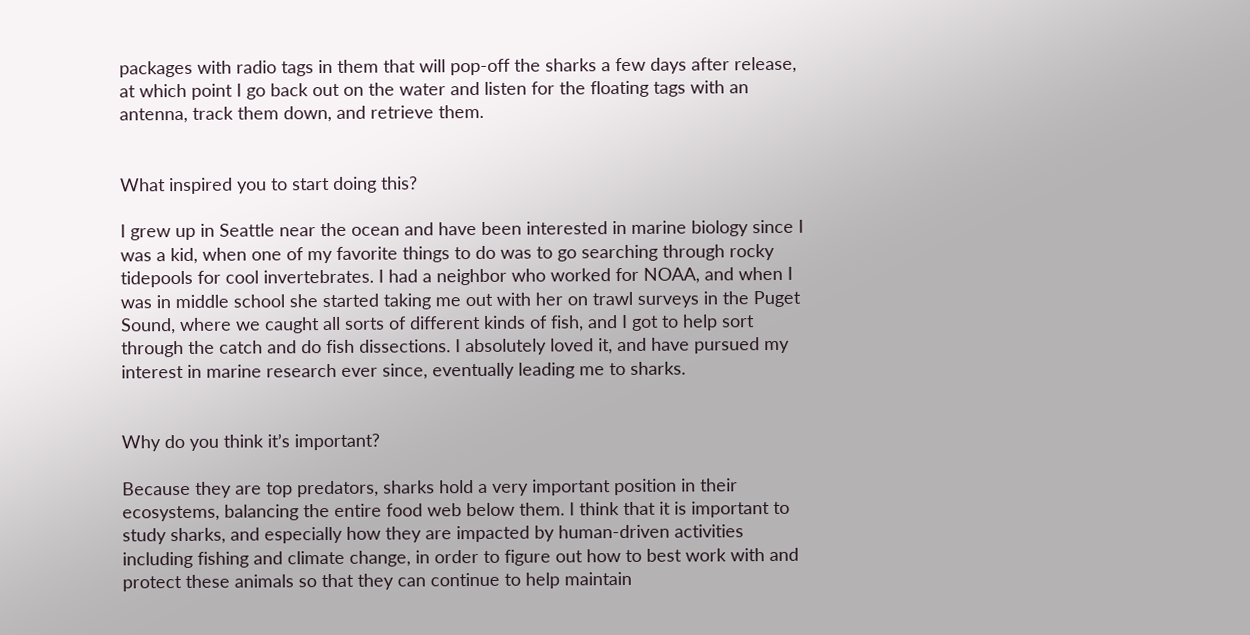packages with radio tags in them that will pop-off the sharks a few days after release, at which point I go back out on the water and listen for the floating tags with an antenna, track them down, and retrieve them.


What inspired you to start doing this?

I grew up in Seattle near the ocean and have been interested in marine biology since I was a kid, when one of my favorite things to do was to go searching through rocky tidepools for cool invertebrates. I had a neighbor who worked for NOAA, and when I was in middle school she started taking me out with her on trawl surveys in the Puget Sound, where we caught all sorts of different kinds of fish, and I got to help sort through the catch and do fish dissections. I absolutely loved it, and have pursued my interest in marine research ever since, eventually leading me to sharks.


Why do you think it’s important?

Because they are top predators, sharks hold a very important position in their ecosystems, balancing the entire food web below them. I think that it is important to study sharks, and especially how they are impacted by human-driven activities including fishing and climate change, in order to figure out how to best work with and protect these animals so that they can continue to help maintain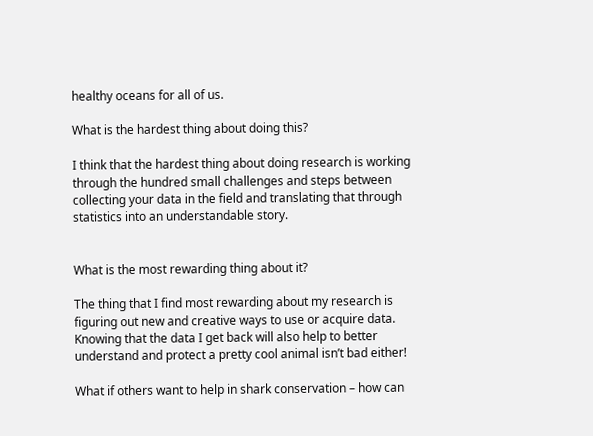healthy oceans for all of us.

What is the hardest thing about doing this?

I think that the hardest thing about doing research is working through the hundred small challenges and steps between collecting your data in the field and translating that through statistics into an understandable story.


What is the most rewarding thing about it?

The thing that I find most rewarding about my research is figuring out new and creative ways to use or acquire data. Knowing that the data I get back will also help to better understand and protect a pretty cool animal isn’t bad either!

What if others want to help in shark conservation – how can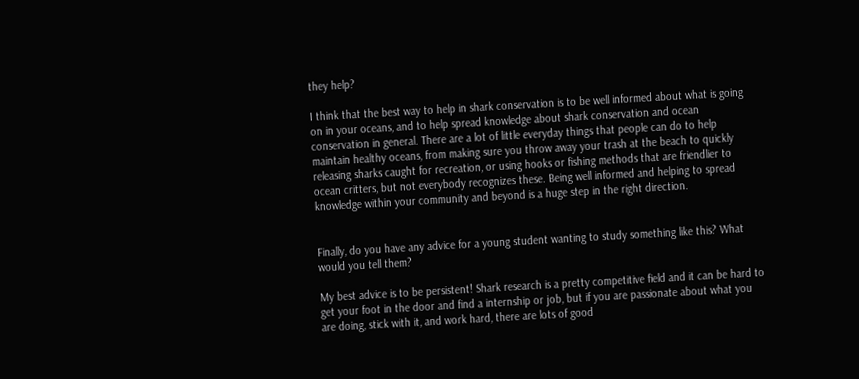they help?

I think that the best way to help in shark conservation is to be well informed about what is going on in your oceans, and to help spread knowledge about shark conservation and ocean conservation in general. There are a lot of little everyday things that people can do to help maintain healthy oceans, from making sure you throw away your trash at the beach to quickly releasing sharks caught for recreation, or using hooks or fishing methods that are friendlier to ocean critters, but not everybody recognizes these. Being well informed and helping to spread knowledge within your community and beyond is a huge step in the right direction.


Finally, do you have any advice for a young student wanting to study something like this? What would you tell them?

My best advice is to be persistent! Shark research is a pretty competitive field and it can be hard to get your foot in the door and find a internship or job, but if you are passionate about what you are doing, stick with it, and work hard, there are lots of good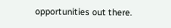opportunities out there.